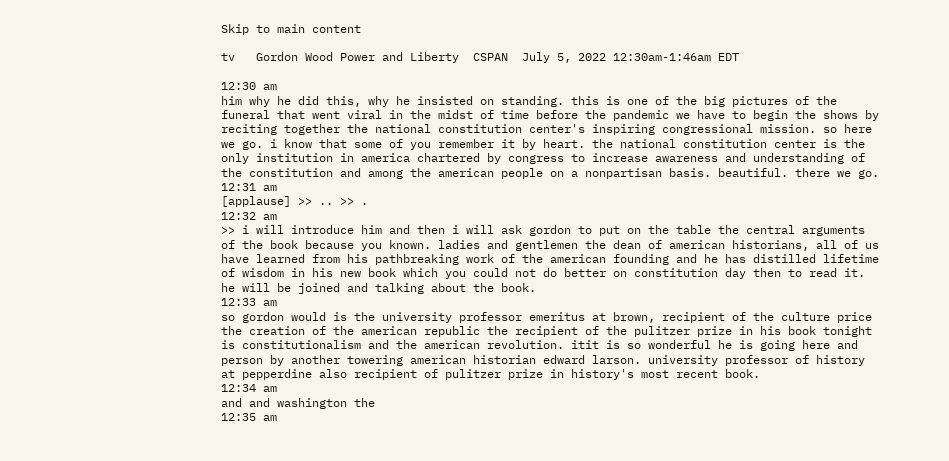Skip to main content

tv   Gordon Wood Power and Liberty  CSPAN  July 5, 2022 12:30am-1:46am EDT

12:30 am
him why he did this, why he insisted on standing. this is one of the big pictures of the funeral that went viral in the midst of time before the pandemic we have to begin the shows by reciting together the national constitution center's inspiring congressional mission. so here we go. i know that some of you remember it by heart. the national constitution center is the only institution in america chartered by congress to increase awareness and understanding of the constitution and among the american people on a nonpartisan basis. beautiful. there we go.
12:31 am
[applause] >> .. >> .
12:32 am
>> i will introduce him and then i will ask gordon to put on the table the central arguments of the book because you known. ladies and gentlemen the dean of american historians, all of us have learned from his pathbreaking work of the american founding and he has distilled lifetime of wisdom in his new book which you could not do better on constitution day then to read it. he will be joined and talking about the book.
12:33 am
so gordon would is the university professor emeritus at brown, recipient of the culture price the creation of the american republic the recipient of the pulitzer prize in his book tonight is constitutionalism and the american revolution. itit is so wonderful he is going here and person by another towering american historian edward larson. university professor of history at pepperdine also recipient of pulitzer prize in history's most recent book.
12:34 am
and and washington the
12:35 am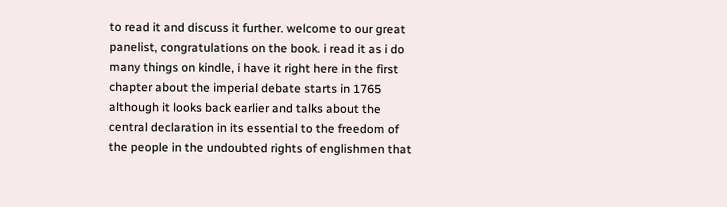to read it and discuss it further. welcome to our great panelist, congratulations on the book. i read it as i do many things on kindle, i have it right here in the first chapter about the imperial debate starts in 1765 although it looks back earlier and talks about the central declaration in its essential to the freedom of the people in the undoubted rights of englishmen that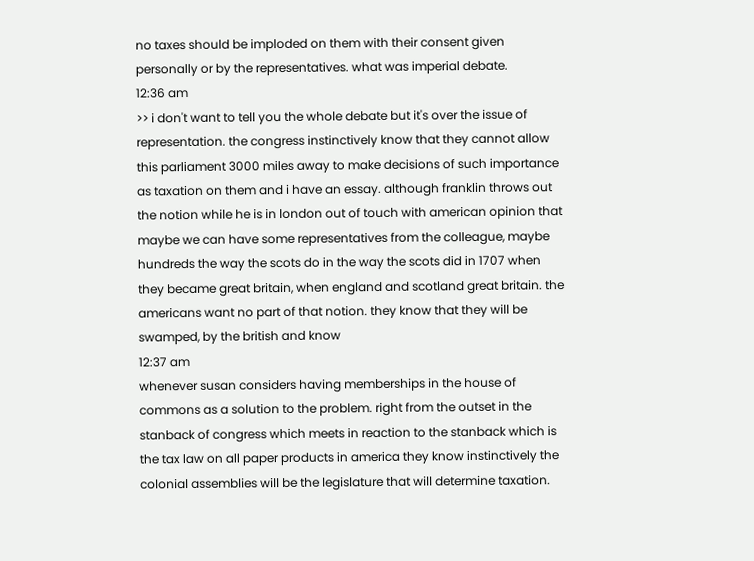no taxes should be imploded on them with their consent given personally or by the representatives. what was imperial debate.
12:36 am
>> i don't want to tell you the whole debate but it's over the issue of representation. the congress instinctively know that they cannot allow this parliament 3000 miles away to make decisions of such importance as taxation on them and i have an essay. although franklin throws out the notion while he is in london out of touch with american opinion that maybe we can have some representatives from the colleague, maybe hundreds the way the scots do in the way the scots did in 1707 when they became great britain, when england and scotland great britain. the americans want no part of that notion. they know that they will be swamped, by the british and know
12:37 am
whenever susan considers having memberships in the house of commons as a solution to the problem. right from the outset in the stanback of congress which meets in reaction to the stanback which is the tax law on all paper products in america they know instinctively the colonial assemblies will be the legislature that will determine taxation.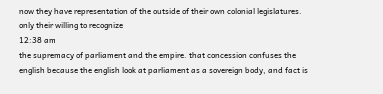now they have representation of the outside of their own colonial legislatures. only their willing to recognize
12:38 am
the supremacy of parliament and the empire. that concession confuses the english because the english look at parliament as a sovereign body, and fact is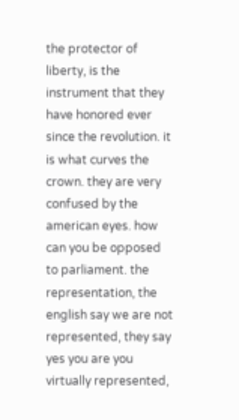the protector of liberty, is the instrument that they have honored ever since the revolution. it is what curves the crown. they are very confused by the american eyes. how can you be opposed to parliament. the representation, the english say we are not represented, they say yes you are you virtually represented,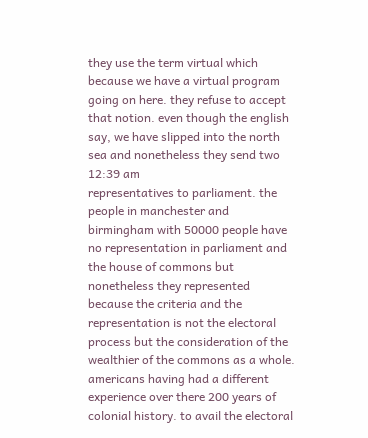they use the term virtual which because we have a virtual program going on here. they refuse to accept that notion. even though the english say, we have slipped into the north sea and nonetheless they send two
12:39 am
representatives to parliament. the people in manchester and birmingham with 50000 people have no representation in parliament and the house of commons but nonetheless they represented because the criteria and the representation is not the electoral process but the consideration of the wealthier of the commons as a whole. americans having had a different experience over there 200 years of colonial history. to avail the electoral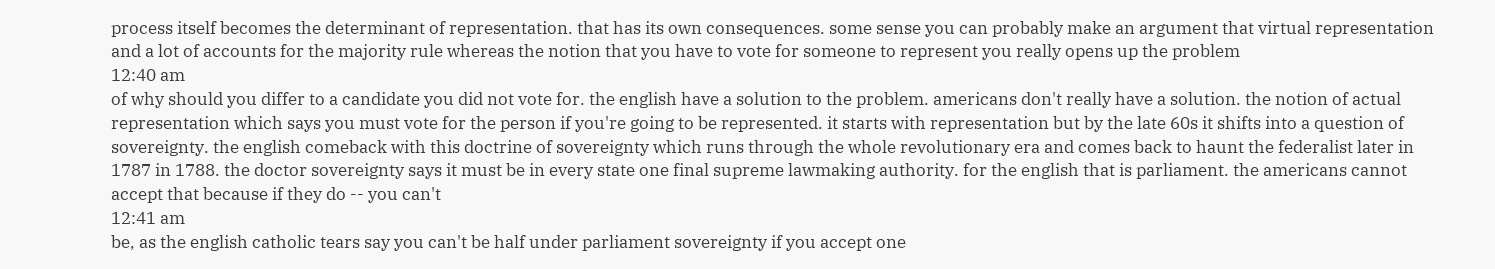process itself becomes the determinant of representation. that has its own consequences. some sense you can probably make an argument that virtual representation and a lot of accounts for the majority rule whereas the notion that you have to vote for someone to represent you really opens up the problem
12:40 am
of why should you differ to a candidate you did not vote for. the english have a solution to the problem. americans don't really have a solution. the notion of actual representation which says you must vote for the person if you're going to be represented. it starts with representation but by the late 60s it shifts into a question of sovereignty. the english comeback with this doctrine of sovereignty which runs through the whole revolutionary era and comes back to haunt the federalist later in 1787 in 1788. the doctor sovereignty says it must be in every state one final supreme lawmaking authority. for the english that is parliament. the americans cannot accept that because if they do -- you can't
12:41 am
be, as the english catholic tears say you can't be half under parliament sovereignty if you accept one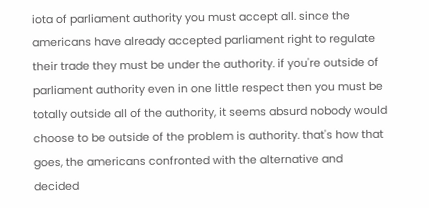iota of parliament authority you must accept all. since the americans have already accepted parliament right to regulate their trade they must be under the authority. if you're outside of parliament authority even in one little respect then you must be totally outside all of the authority, it seems absurd nobody would choose to be outside of the problem is authority. that's how that goes, the americans confronted with the alternative and decided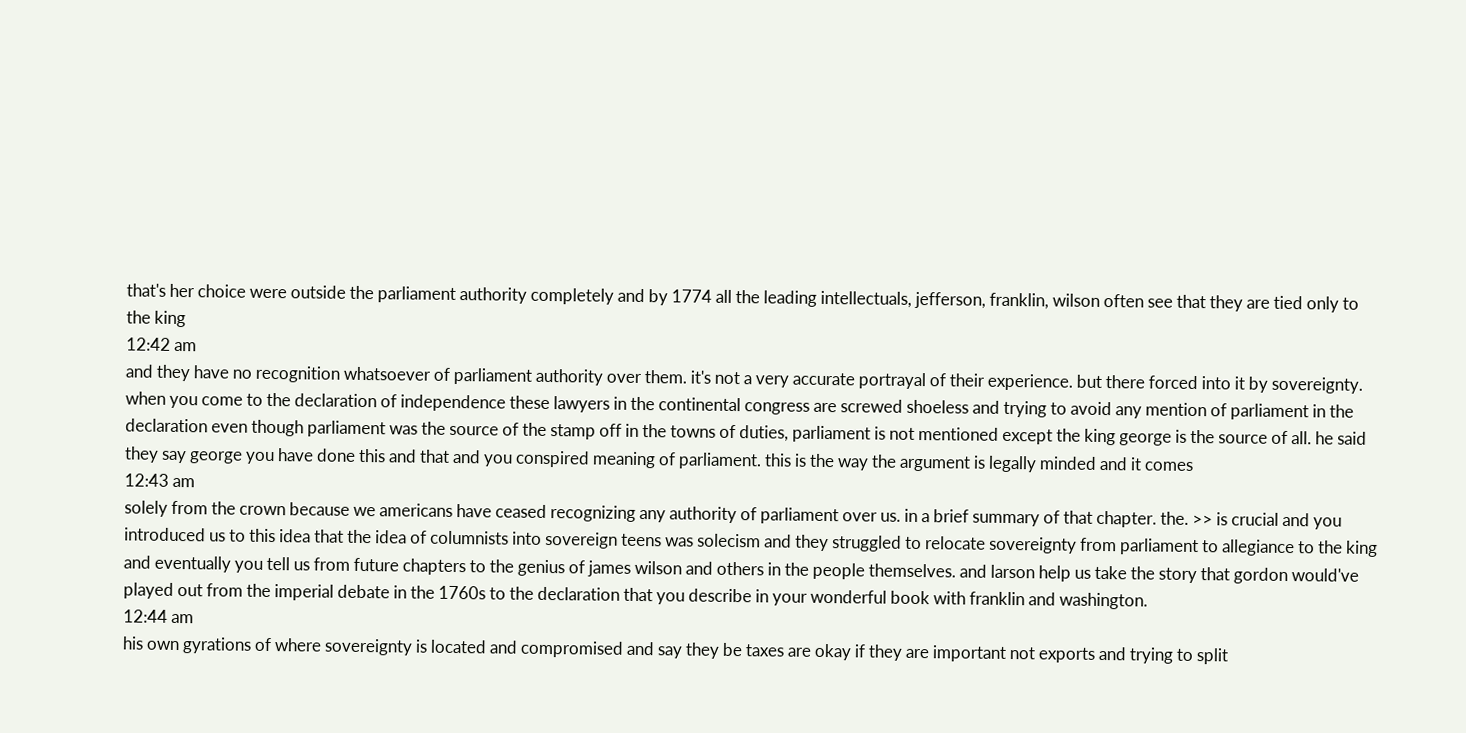that's her choice were outside the parliament authority completely and by 1774 all the leading intellectuals, jefferson, franklin, wilson often see that they are tied only to the king
12:42 am
and they have no recognition whatsoever of parliament authority over them. it's not a very accurate portrayal of their experience. but there forced into it by sovereignty. when you come to the declaration of independence these lawyers in the continental congress are screwed shoeless and trying to avoid any mention of parliament in the declaration even though parliament was the source of the stamp off in the towns of duties, parliament is not mentioned except the king george is the source of all. he said they say george you have done this and that and you conspired meaning of parliament. this is the way the argument is legally minded and it comes
12:43 am
solely from the crown because we americans have ceased recognizing any authority of parliament over us. in a brief summary of that chapter. the. >> is crucial and you introduced us to this idea that the idea of columnists into sovereign teens was solecism and they struggled to relocate sovereignty from parliament to allegiance to the king and eventually you tell us from future chapters to the genius of james wilson and others in the people themselves. and larson help us take the story that gordon would've played out from the imperial debate in the 1760s to the declaration that you describe in your wonderful book with franklin and washington.
12:44 am
his own gyrations of where sovereignty is located and compromised and say they be taxes are okay if they are important not exports and trying to split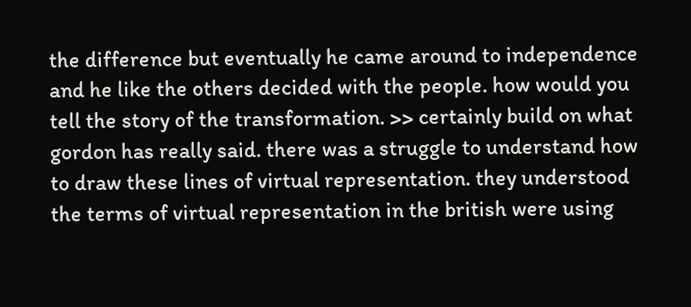the difference but eventually he came around to independence and he like the others decided with the people. how would you tell the story of the transformation. >> certainly build on what gordon has really said. there was a struggle to understand how to draw these lines of virtual representation. they understood the terms of virtual representation in the british were using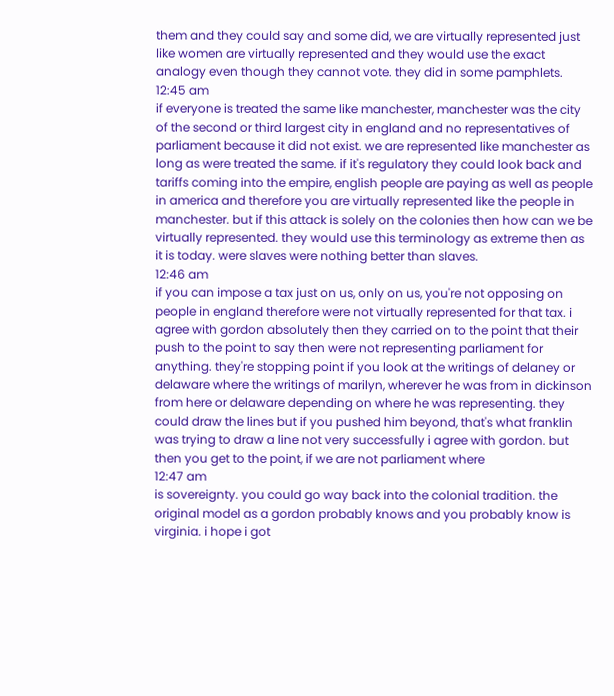them and they could say and some did, we are virtually represented just like women are virtually represented and they would use the exact analogy even though they cannot vote. they did in some pamphlets.
12:45 am
if everyone is treated the same like manchester, manchester was the city of the second or third largest city in england and no representatives of parliament because it did not exist. we are represented like manchester as long as were treated the same. if it's regulatory they could look back and tariffs coming into the empire, english people are paying as well as people in america and therefore you are virtually represented like the people in manchester. but if this attack is solely on the colonies then how can we be virtually represented. they would use this terminology as extreme then as it is today. were slaves were nothing better than slaves.
12:46 am
if you can impose a tax just on us, only on us, you're not opposing on people in england therefore were not virtually represented for that tax. i agree with gordon absolutely then they carried on to the point that their push to the point to say then were not representing parliament for anything. they're stopping point if you look at the writings of delaney or delaware where the writings of marilyn, wherever he was from in dickinson from here or delaware depending on where he was representing. they could draw the lines but if you pushed him beyond, that's what franklin was trying to draw a line not very successfully i agree with gordon. but then you get to the point, if we are not parliament where
12:47 am
is sovereignty. you could go way back into the colonial tradition. the original model as a gordon probably knows and you probably know is virginia. i hope i got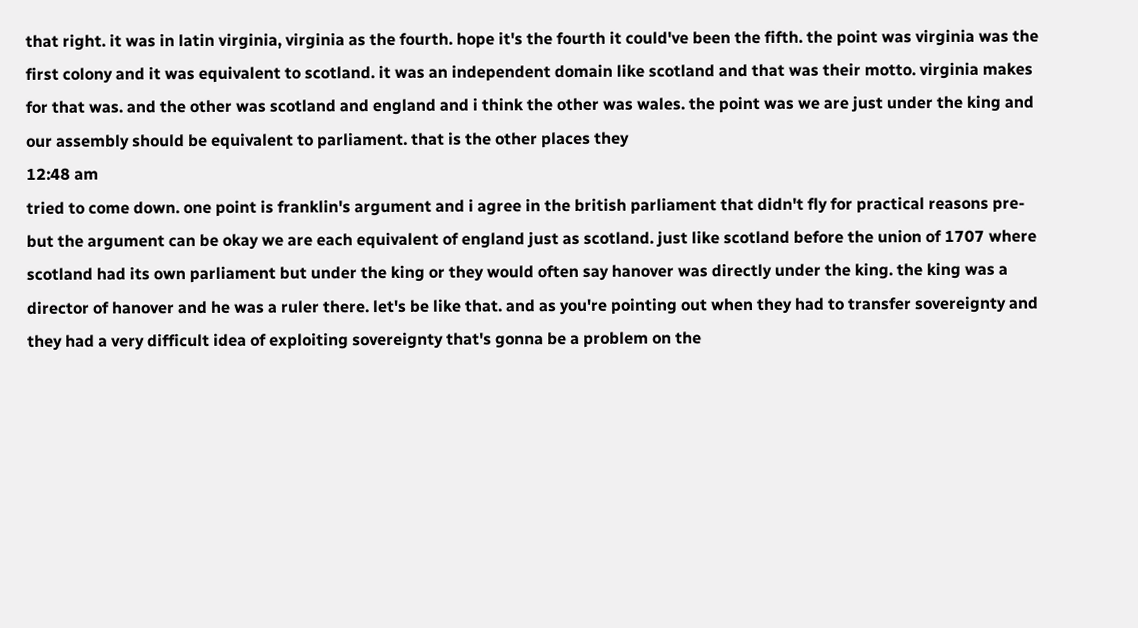that right. it was in latin virginia, virginia as the fourth. hope it's the fourth it could've been the fifth. the point was virginia was the first colony and it was equivalent to scotland. it was an independent domain like scotland and that was their motto. virginia makes for that was. and the other was scotland and england and i think the other was wales. the point was we are just under the king and our assembly should be equivalent to parliament. that is the other places they
12:48 am
tried to come down. one point is franklin's argument and i agree in the british parliament that didn't fly for practical reasons pre-but the argument can be okay we are each equivalent of england just as scotland. just like scotland before the union of 1707 where scotland had its own parliament but under the king or they would often say hanover was directly under the king. the king was a director of hanover and he was a ruler there. let's be like that. and as you're pointing out when they had to transfer sovereignty and they had a very difficult idea of exploiting sovereignty that's gonna be a problem on the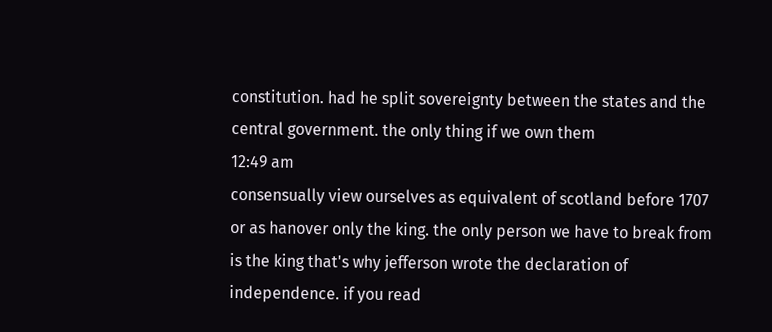constitution. had he split sovereignty between the states and the central government. the only thing if we own them
12:49 am
consensually view ourselves as equivalent of scotland before 1707 or as hanover only the king. the only person we have to break from is the king that's why jefferson wrote the declaration of independence. if you read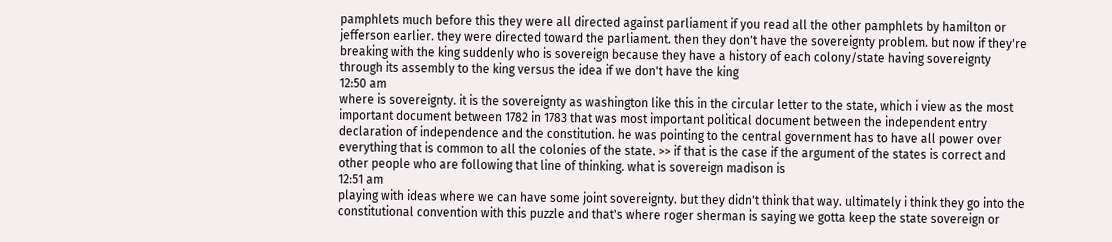pamphlets much before this they were all directed against parliament if you read all the other pamphlets by hamilton or jefferson earlier. they were directed toward the parliament. then they don't have the sovereignty problem. but now if they're breaking with the king suddenly who is sovereign because they have a history of each colony/state having sovereignty through its assembly to the king versus the idea if we don't have the king
12:50 am
where is sovereignty. it is the sovereignty as washington like this in the circular letter to the state, which i view as the most important document between 1782 in 1783 that was most important political document between the independent entry declaration of independence and the constitution. he was pointing to the central government has to have all power over everything that is common to all the colonies of the state. >> if that is the case if the argument of the states is correct and other people who are following that line of thinking. what is sovereign madison is
12:51 am
playing with ideas where we can have some joint sovereignty. but they didn't think that way. ultimately i think they go into the constitutional convention with this puzzle and that's where roger sherman is saying we gotta keep the state sovereign or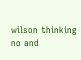wilson thinking no and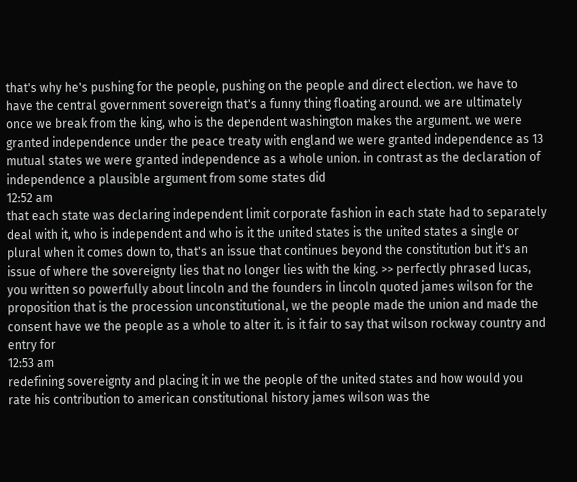that's why he's pushing for the people, pushing on the people and direct election. we have to have the central government sovereign that's a funny thing floating around. we are ultimately once we break from the king, who is the dependent washington makes the argument. we were granted independence under the peace treaty with england we were granted independence as 13 mutual states we were granted independence as a whole union. in contrast as the declaration of independence a plausible argument from some states did
12:52 am
that each state was declaring independent limit corporate fashion in each state had to separately deal with it, who is independent and who is it the united states is the united states a single or plural when it comes down to, that's an issue that continues beyond the constitution but it's an issue of where the sovereignty lies that no longer lies with the king. >> perfectly phrased lucas, you written so powerfully about lincoln and the founders in lincoln quoted james wilson for the proposition that is the procession unconstitutional, we the people made the union and made the consent have we the people as a whole to alter it. is it fair to say that wilson rockway country and entry for
12:53 am
redefining sovereignty and placing it in we the people of the united states and how would you rate his contribution to american constitutional history james wilson was the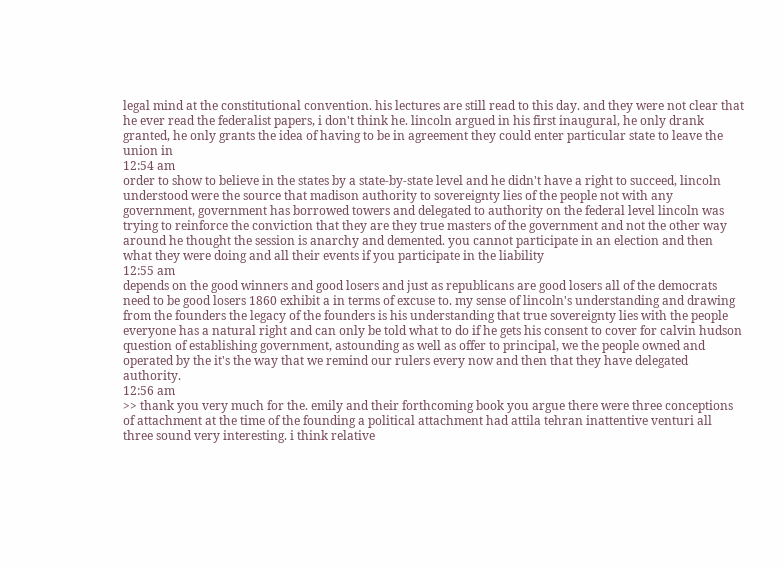legal mind at the constitutional convention. his lectures are still read to this day. and they were not clear that he ever read the federalist papers, i don't think he. lincoln argued in his first inaugural, he only drank granted, he only grants the idea of having to be in agreement they could enter particular state to leave the union in
12:54 am
order to show to believe in the states by a state-by-state level and he didn't have a right to succeed, lincoln understood were the source that madison authority to sovereignty lies of the people not with any government, government has borrowed towers and delegated to authority on the federal level lincoln was trying to reinforce the conviction that they are they true masters of the government and not the other way around he thought the session is anarchy and demented. you cannot participate in an election and then what they were doing and all their events if you participate in the liability
12:55 am
depends on the good winners and good losers and just as republicans are good losers all of the democrats need to be good losers 1860 exhibit a in terms of excuse to. my sense of lincoln's understanding and drawing from the founders the legacy of the founders is his understanding that true sovereignty lies with the people everyone has a natural right and can only be told what to do if he gets his consent to cover for calvin hudson question of establishing government, astounding as well as offer to principal, we the people owned and operated by the it's the way that we remind our rulers every now and then that they have delegated authority.
12:56 am
>> thank you very much for the. emily and their forthcoming book you argue there were three conceptions of attachment at the time of the founding a political attachment had attila tehran inattentive venturi all three sound very interesting. i think relative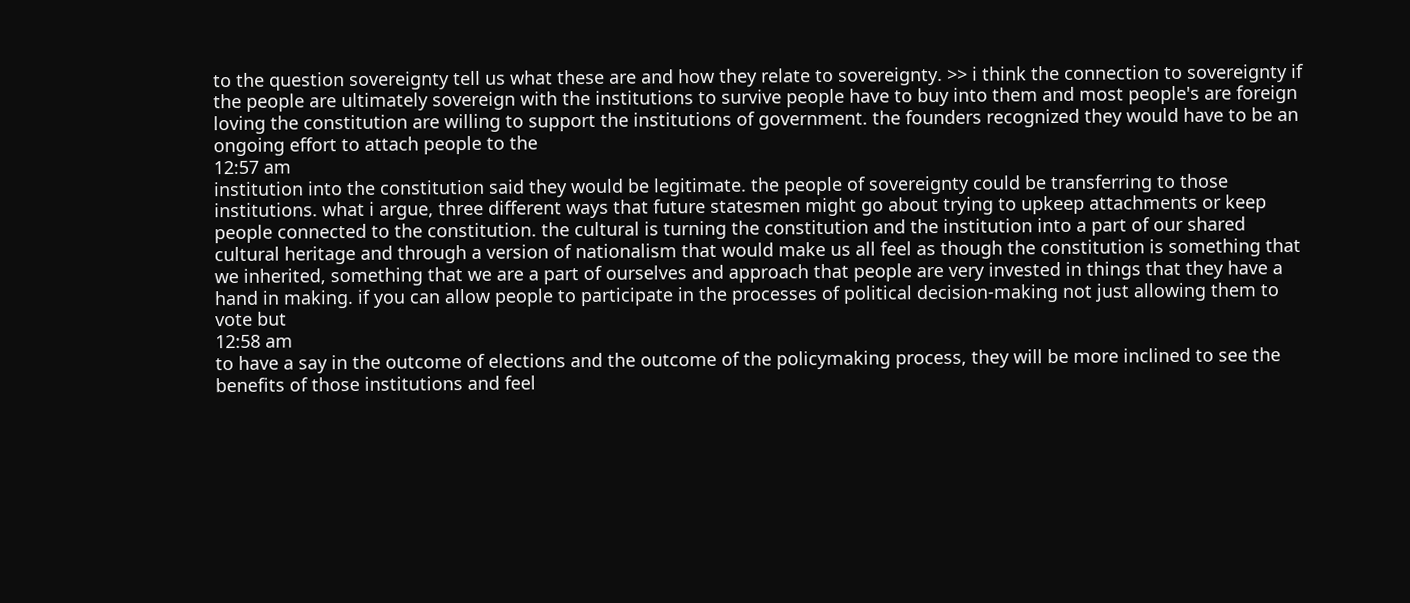to the question sovereignty tell us what these are and how they relate to sovereignty. >> i think the connection to sovereignty if the people are ultimately sovereign with the institutions to survive people have to buy into them and most people's are foreign loving the constitution are willing to support the institutions of government. the founders recognized they would have to be an ongoing effort to attach people to the
12:57 am
institution into the constitution said they would be legitimate. the people of sovereignty could be transferring to those institutions. what i argue, three different ways that future statesmen might go about trying to upkeep attachments or keep people connected to the constitution. the cultural is turning the constitution and the institution into a part of our shared cultural heritage and through a version of nationalism that would make us all feel as though the constitution is something that we inherited, something that we are a part of ourselves and approach that people are very invested in things that they have a hand in making. if you can allow people to participate in the processes of political decision-making not just allowing them to vote but
12:58 am
to have a say in the outcome of elections and the outcome of the policymaking process, they will be more inclined to see the benefits of those institutions and feel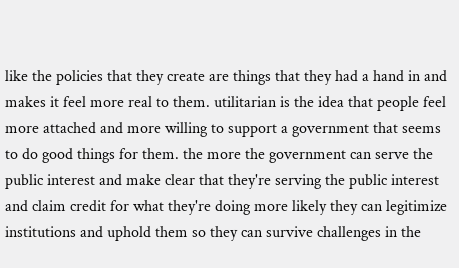like the policies that they create are things that they had a hand in and makes it feel more real to them. utilitarian is the idea that people feel more attached and more willing to support a government that seems to do good things for them. the more the government can serve the public interest and make clear that they're serving the public interest and claim credit for what they're doing more likely they can legitimize institutions and uphold them so they can survive challenges in the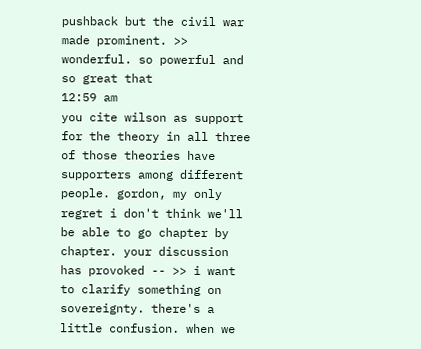pushback but the civil war made prominent. >> wonderful. so powerful and so great that
12:59 am
you cite wilson as support for the theory in all three of those theories have supporters among different people. gordon, my only regret i don't think we'll be able to go chapter by chapter. your discussion has provoked -- >> i want to clarify something on sovereignty. there's a little confusion. when we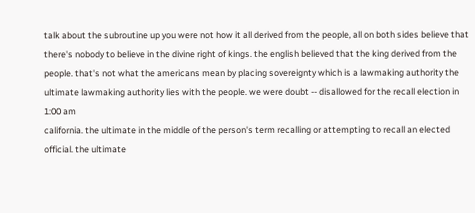talk about the subroutine up you were not how it all derived from the people, all on both sides believe that there's nobody to believe in the divine right of kings. the english believed that the king derived from the people. that's not what the americans mean by placing sovereignty which is a lawmaking authority the ultimate lawmaking authority lies with the people. we were doubt -- disallowed for the recall election in
1:00 am
california. the ultimate in the middle of the person's term recalling or attempting to recall an elected official. the ultimate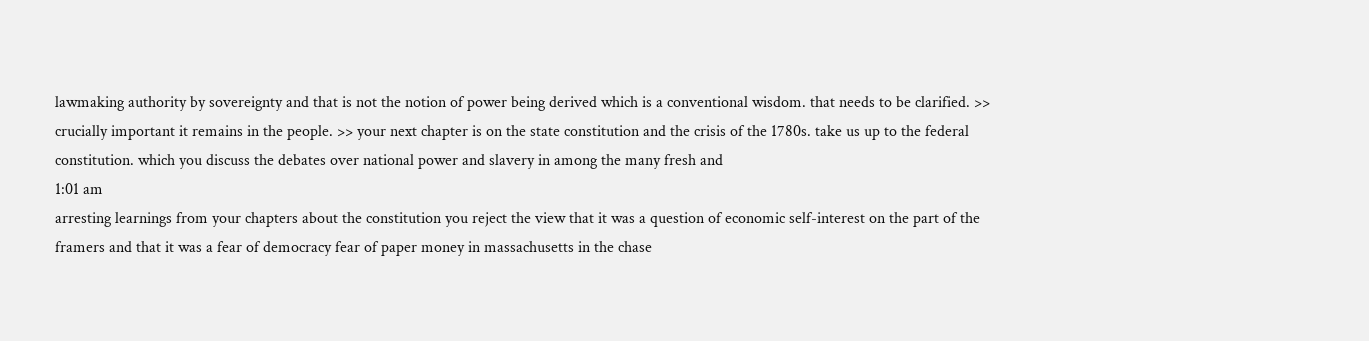lawmaking authority by sovereignty and that is not the notion of power being derived which is a conventional wisdom. that needs to be clarified. >> crucially important it remains in the people. >> your next chapter is on the state constitution and the crisis of the 1780s. take us up to the federal constitution. which you discuss the debates over national power and slavery in among the many fresh and
1:01 am
arresting learnings from your chapters about the constitution you reject the view that it was a question of economic self-interest on the part of the framers and that it was a fear of democracy fear of paper money in massachusetts in the chase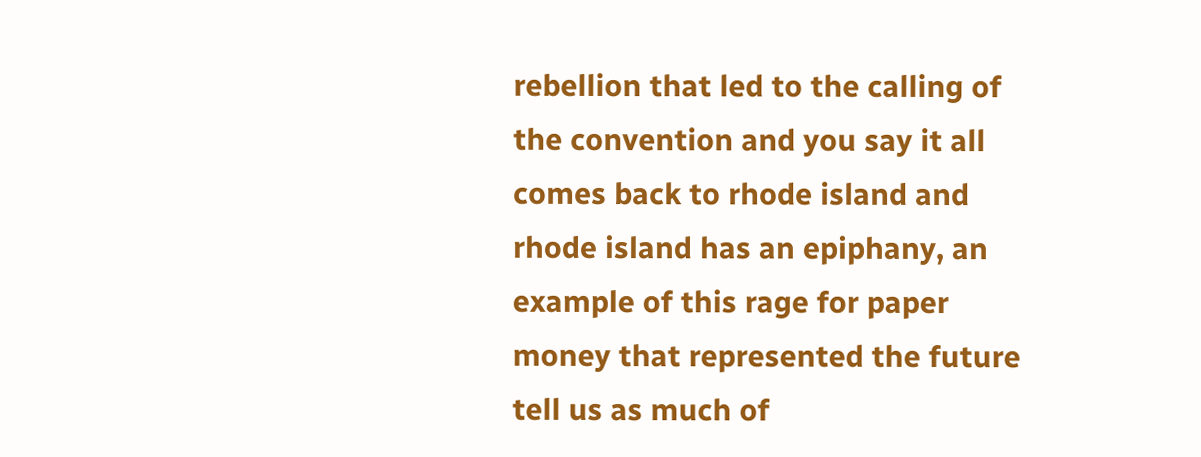rebellion that led to the calling of the convention and you say it all comes back to rhode island and rhode island has an epiphany, an example of this rage for paper money that represented the future tell us as much of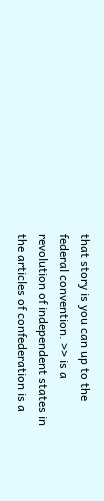that story is you can up to the federal convention. >> is a revolution of independent states in the articles of confederation is a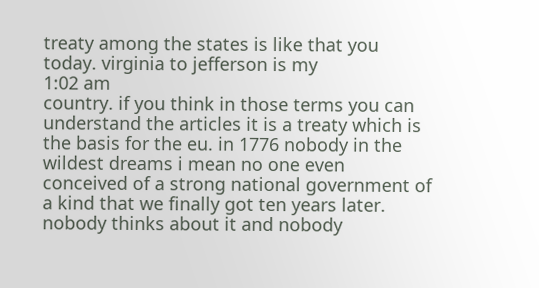treaty among the states is like that you today. virginia to jefferson is my
1:02 am
country. if you think in those terms you can understand the articles it is a treaty which is the basis for the eu. in 1776 nobody in the wildest dreams i mean no one even conceived of a strong national government of a kind that we finally got ten years later. nobody thinks about it and nobody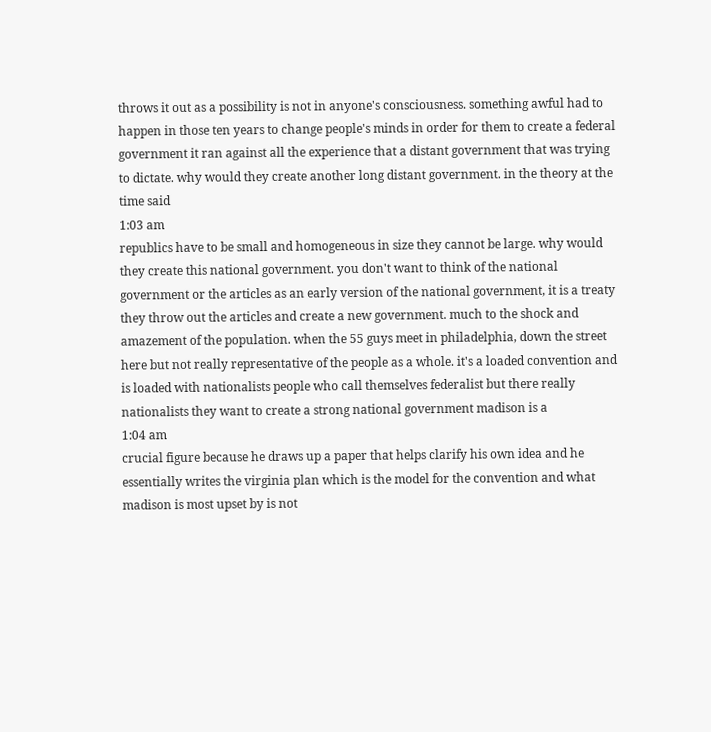throws it out as a possibility is not in anyone's consciousness. something awful had to happen in those ten years to change people's minds in order for them to create a federal government it ran against all the experience that a distant government that was trying to dictate. why would they create another long distant government. in the theory at the time said
1:03 am
republics have to be small and homogeneous in size they cannot be large. why would they create this national government. you don't want to think of the national government or the articles as an early version of the national government, it is a treaty they throw out the articles and create a new government. much to the shock and amazement of the population. when the 55 guys meet in philadelphia, down the street here but not really representative of the people as a whole. it's a loaded convention and is loaded with nationalists people who call themselves federalist but there really nationalists they want to create a strong national government madison is a
1:04 am
crucial figure because he draws up a paper that helps clarify his own idea and he essentially writes the virginia plan which is the model for the convention and what madison is most upset by is not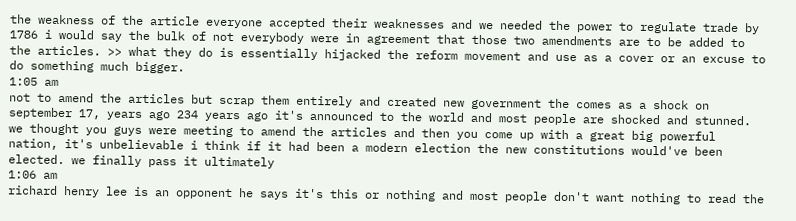the weakness of the article everyone accepted their weaknesses and we needed the power to regulate trade by 1786 i would say the bulk of not everybody were in agreement that those two amendments are to be added to the articles. >> what they do is essentially hijacked the reform movement and use as a cover or an excuse to do something much bigger.
1:05 am
not to amend the articles but scrap them entirely and created new government the comes as a shock on september 17, years ago 234 years ago it's announced to the world and most people are shocked and stunned. we thought you guys were meeting to amend the articles and then you come up with a great big powerful nation, it's unbelievable i think if it had been a modern election the new constitutions would've been elected. we finally pass it ultimately
1:06 am
richard henry lee is an opponent he says it's this or nothing and most people don't want nothing to read the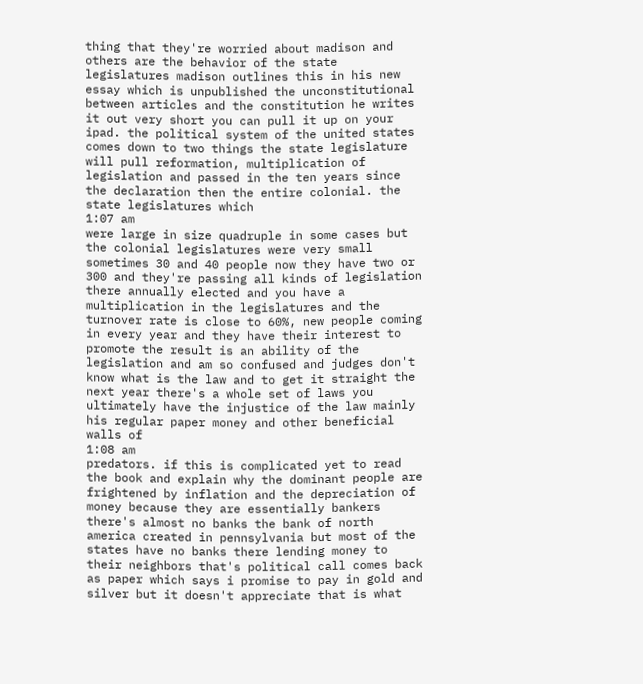thing that they're worried about madison and others are the behavior of the state legislatures madison outlines this in his new essay which is unpublished the unconstitutional between articles and the constitution he writes it out very short you can pull it up on your ipad. the political system of the united states comes down to two things the state legislature will pull reformation, multiplication of legislation and passed in the ten years since the declaration then the entire colonial. the state legislatures which
1:07 am
were large in size quadruple in some cases but the colonial legislatures were very small sometimes 30 and 40 people now they have two or 300 and they're passing all kinds of legislation there annually elected and you have a multiplication in the legislatures and the turnover rate is close to 60%, new people coming in every year and they have their interest to promote the result is an ability of the legislation and am so confused and judges don't know what is the law and to get it straight the next year there's a whole set of laws you ultimately have the injustice of the law mainly his regular paper money and other beneficial walls of
1:08 am
predators. if this is complicated yet to read the book and explain why the dominant people are frightened by inflation and the depreciation of money because they are essentially bankers there's almost no banks the bank of north america created in pennsylvania but most of the states have no banks there lending money to their neighbors that's political call comes back as paper which says i promise to pay in gold and silver but it doesn't appreciate that is what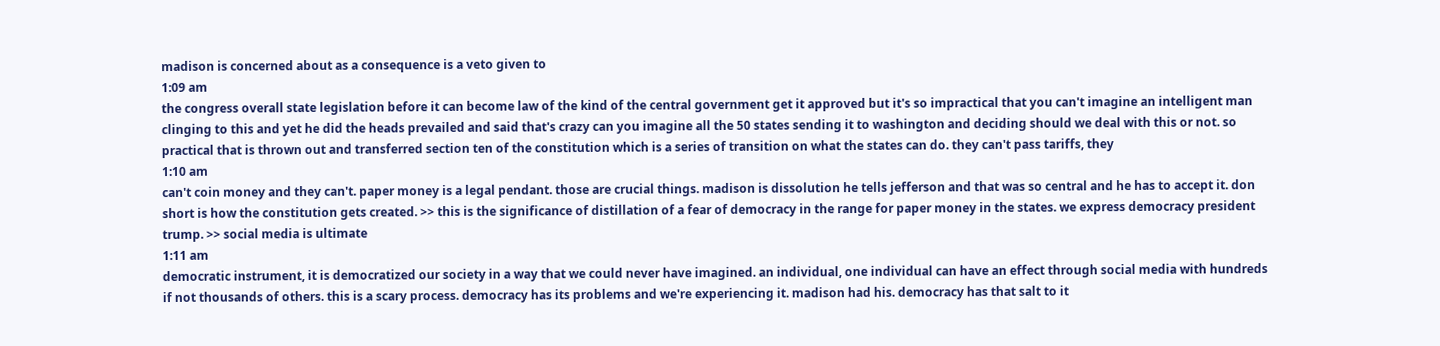madison is concerned about as a consequence is a veto given to
1:09 am
the congress overall state legislation before it can become law of the kind of the central government get it approved but it's so impractical that you can't imagine an intelligent man clinging to this and yet he did the heads prevailed and said that's crazy can you imagine all the 50 states sending it to washington and deciding should we deal with this or not. so practical that is thrown out and transferred section ten of the constitution which is a series of transition on what the states can do. they can't pass tariffs, they
1:10 am
can't coin money and they can't. paper money is a legal pendant. those are crucial things. madison is dissolution he tells jefferson and that was so central and he has to accept it. don short is how the constitution gets created. >> this is the significance of distillation of a fear of democracy in the range for paper money in the states. we express democracy president trump. >> social media is ultimate
1:11 am
democratic instrument, it is democratized our society in a way that we could never have imagined. an individual, one individual can have an effect through social media with hundreds if not thousands of others. this is a scary process. democracy has its problems and we're experiencing it. madison had his. democracy has that salt to it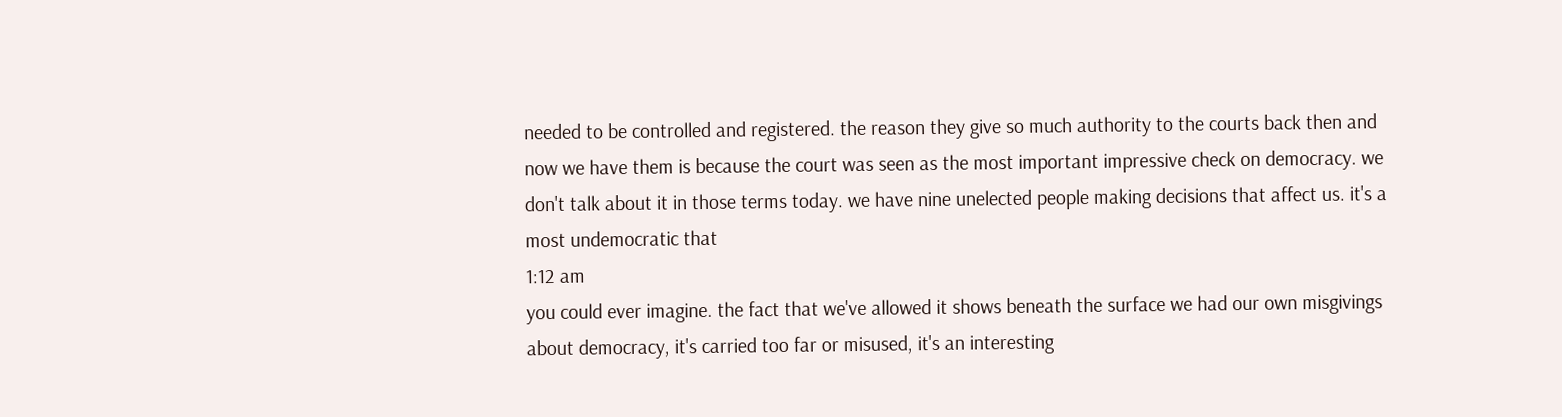needed to be controlled and registered. the reason they give so much authority to the courts back then and now we have them is because the court was seen as the most important impressive check on democracy. we don't talk about it in those terms today. we have nine unelected people making decisions that affect us. it's a most undemocratic that
1:12 am
you could ever imagine. the fact that we've allowed it shows beneath the surface we had our own misgivings about democracy, it's carried too far or misused, it's an interesting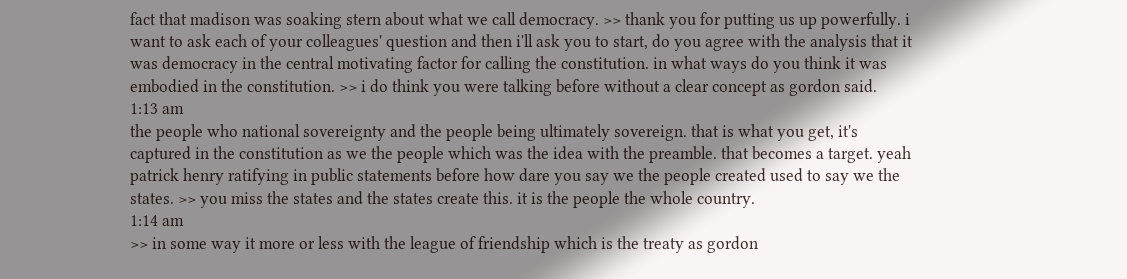fact that madison was soaking stern about what we call democracy. >> thank you for putting us up powerfully. i want to ask each of your colleagues' question and then i'll ask you to start, do you agree with the analysis that it was democracy in the central motivating factor for calling the constitution. in what ways do you think it was embodied in the constitution. >> i do think you were talking before without a clear concept as gordon said.
1:13 am
the people who national sovereignty and the people being ultimately sovereign. that is what you get, it's captured in the constitution as we the people which was the idea with the preamble. that becomes a target. yeah patrick henry ratifying in public statements before how dare you say we the people created used to say we the states. >> you miss the states and the states create this. it is the people the whole country.
1:14 am
>> in some way it more or less with the league of friendship which is the treaty as gordon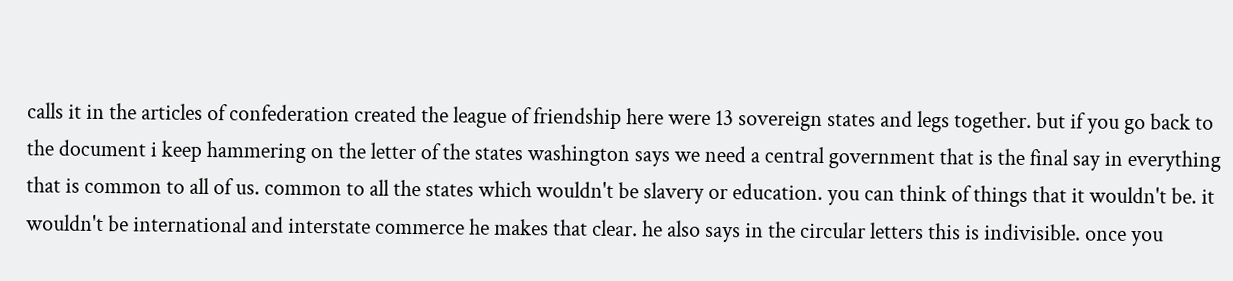calls it in the articles of confederation created the league of friendship here were 13 sovereign states and legs together. but if you go back to the document i keep hammering on the letter of the states washington says we need a central government that is the final say in everything that is common to all of us. common to all the states which wouldn't be slavery or education. you can think of things that it wouldn't be. it wouldn't be international and interstate commerce he makes that clear. he also says in the circular letters this is indivisible. once you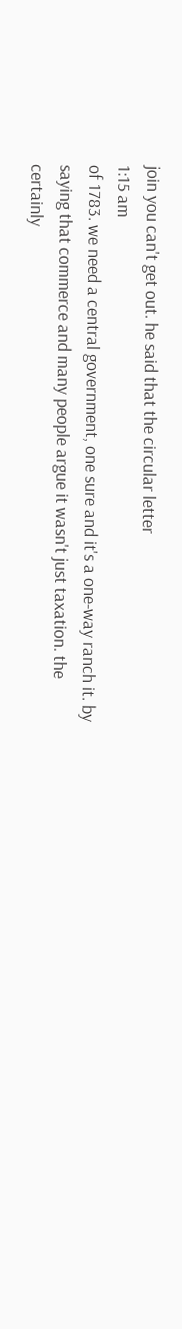join you can't get out. he said that the circular letter
1:15 am
of 1783. we need a central government, one sure and it's a one-way ranch it. by saying that commerce and many people argue it wasn't just taxation. the certainly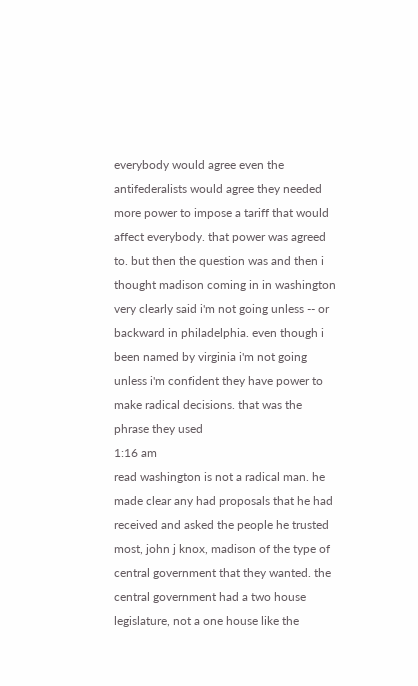everybody would agree even the antifederalists would agree they needed more power to impose a tariff that would affect everybody. that power was agreed to. but then the question was and then i thought madison coming in in washington very clearly said i'm not going unless -- or backward in philadelphia. even though i been named by virginia i'm not going unless i'm confident they have power to make radical decisions. that was the phrase they used
1:16 am
read washington is not a radical man. he made clear any had proposals that he had received and asked the people he trusted most, john j knox, madison of the type of central government that they wanted. the central government had a two house legislature, not a one house like the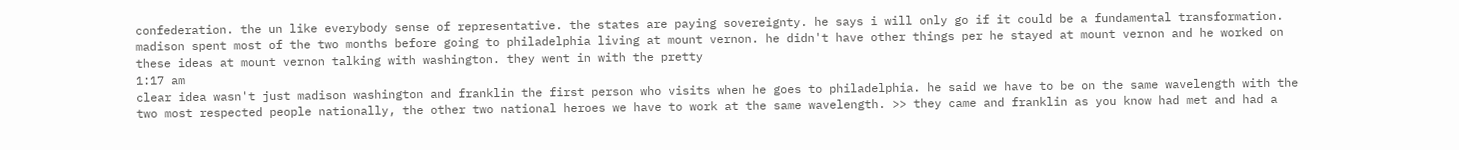confederation. the un like everybody sense of representative. the states are paying sovereignty. he says i will only go if it could be a fundamental transformation. madison spent most of the two months before going to philadelphia living at mount vernon. he didn't have other things per he stayed at mount vernon and he worked on these ideas at mount vernon talking with washington. they went in with the pretty
1:17 am
clear idea wasn't just madison washington and franklin the first person who visits when he goes to philadelphia. he said we have to be on the same wavelength with the two most respected people nationally, the other two national heroes we have to work at the same wavelength. >> they came and franklin as you know had met and had a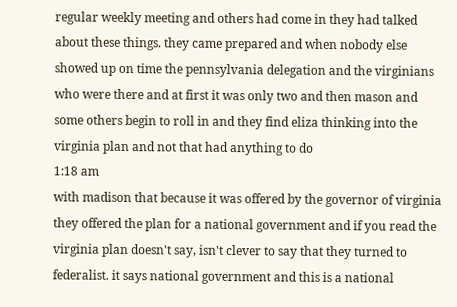regular weekly meeting and others had come in they had talked about these things. they came prepared and when nobody else showed up on time the pennsylvania delegation and the virginians who were there and at first it was only two and then mason and some others begin to roll in and they find eliza thinking into the virginia plan and not that had anything to do
1:18 am
with madison that because it was offered by the governor of virginia they offered the plan for a national government and if you read the virginia plan doesn't say, isn't clever to say that they turned to federalist. it says national government and this is a national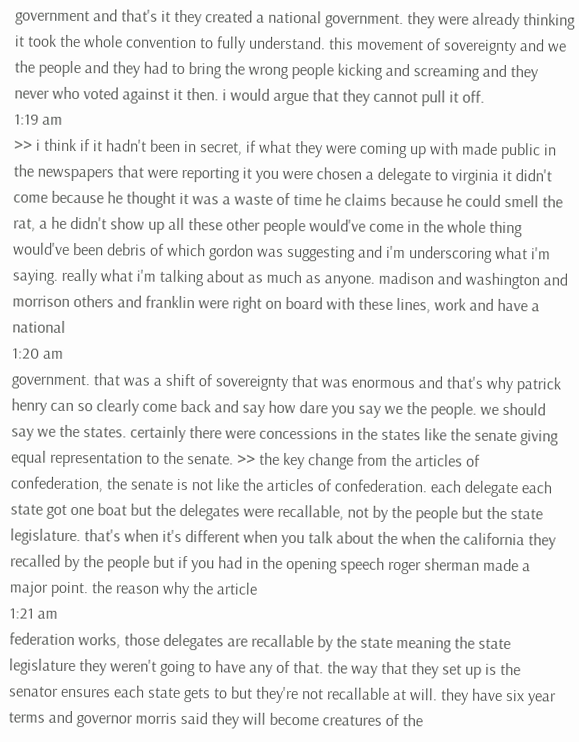government and that's it they created a national government. they were already thinking it took the whole convention to fully understand. this movement of sovereignty and we the people and they had to bring the wrong people kicking and screaming and they never who voted against it then. i would argue that they cannot pull it off.
1:19 am
>> i think if it hadn't been in secret, if what they were coming up with made public in the newspapers that were reporting it you were chosen a delegate to virginia it didn't come because he thought it was a waste of time he claims because he could smell the rat, a he didn't show up all these other people would've come in the whole thing would've been debris of which gordon was suggesting and i'm underscoring what i'm saying. really what i'm talking about as much as anyone. madison and washington and morrison others and franklin were right on board with these lines, work and have a national
1:20 am
government. that was a shift of sovereignty that was enormous and that's why patrick henry can so clearly come back and say how dare you say we the people. we should say we the states. certainly there were concessions in the states like the senate giving equal representation to the senate. >> the key change from the articles of confederation, the senate is not like the articles of confederation. each delegate each state got one boat but the delegates were recallable, not by the people but the state legislature. that's when it's different when you talk about the when the california they recalled by the people but if you had in the opening speech roger sherman made a major point. the reason why the article
1:21 am
federation works, those delegates are recallable by the state meaning the state legislature they weren't going to have any of that. the way that they set up is the senator ensures each state gets to but they're not recallable at will. they have six year terms and governor morris said they will become creatures of the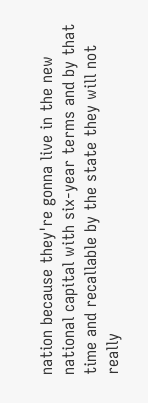nation because they're gonna live in the new national capital with six-year terms and by that time and recallable by the state they will not really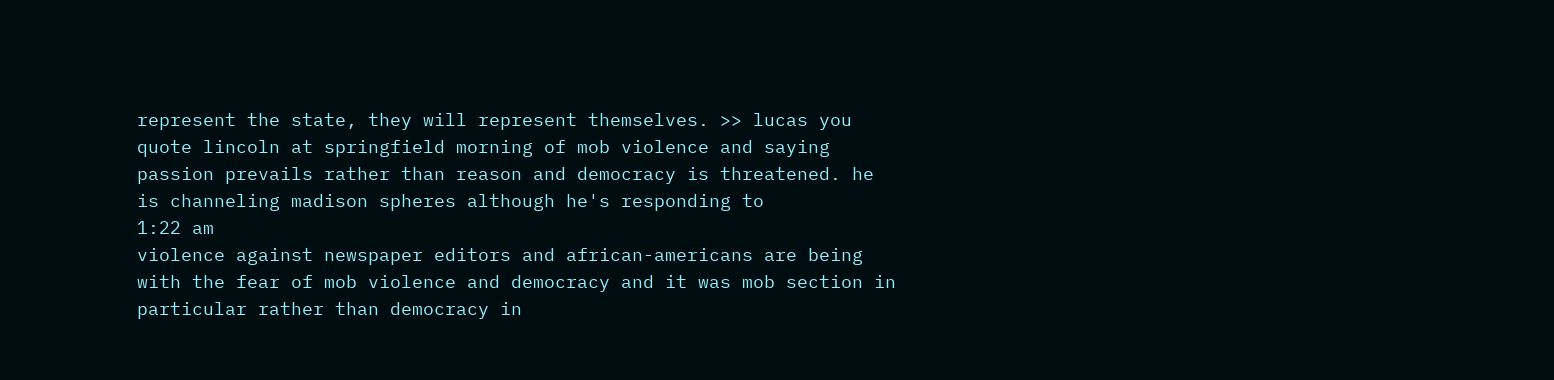represent the state, they will represent themselves. >> lucas you quote lincoln at springfield morning of mob violence and saying passion prevails rather than reason and democracy is threatened. he is channeling madison spheres although he's responding to
1:22 am
violence against newspaper editors and african-americans are being with the fear of mob violence and democracy and it was mob section in particular rather than democracy in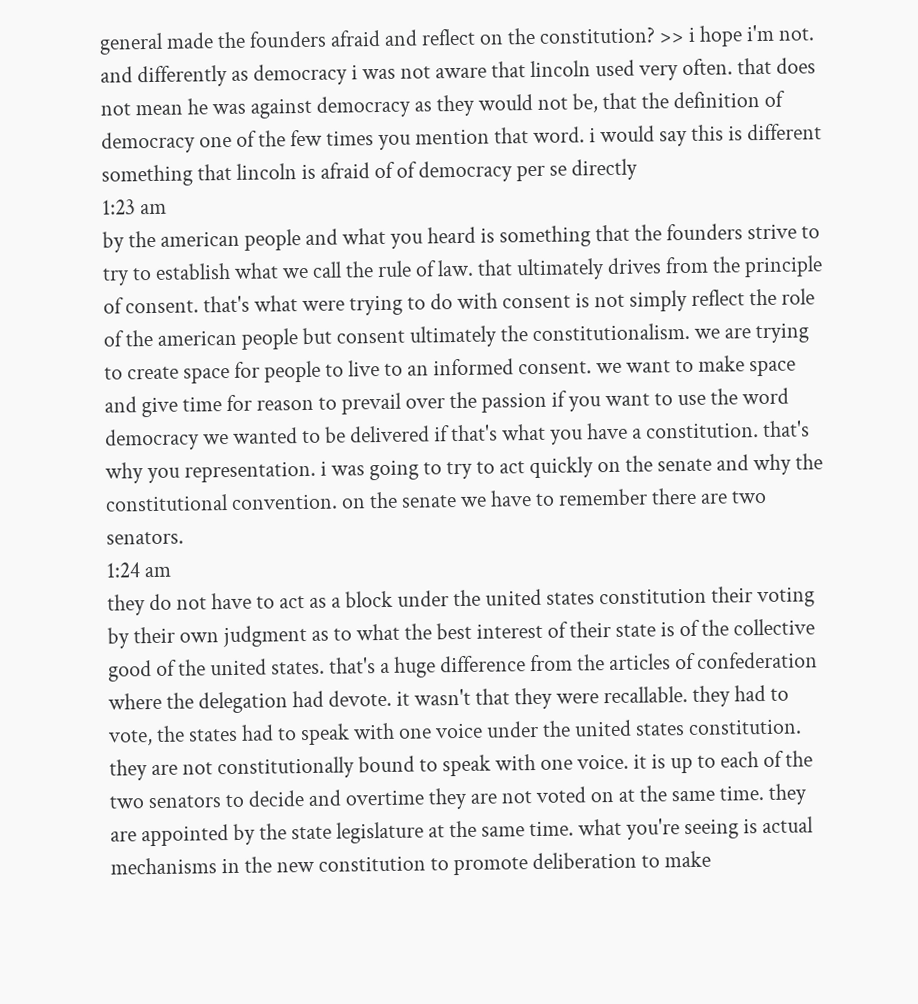general made the founders afraid and reflect on the constitution? >> i hope i'm not. and differently as democracy i was not aware that lincoln used very often. that does not mean he was against democracy as they would not be, that the definition of democracy one of the few times you mention that word. i would say this is different something that lincoln is afraid of of democracy per se directly
1:23 am
by the american people and what you heard is something that the founders strive to try to establish what we call the rule of law. that ultimately drives from the principle of consent. that's what were trying to do with consent is not simply reflect the role of the american people but consent ultimately the constitutionalism. we are trying to create space for people to live to an informed consent. we want to make space and give time for reason to prevail over the passion if you want to use the word democracy we wanted to be delivered if that's what you have a constitution. that's why you representation. i was going to try to act quickly on the senate and why the constitutional convention. on the senate we have to remember there are two senators.
1:24 am
they do not have to act as a block under the united states constitution their voting by their own judgment as to what the best interest of their state is of the collective good of the united states. that's a huge difference from the articles of confederation where the delegation had devote. it wasn't that they were recallable. they had to vote, the states had to speak with one voice under the united states constitution. they are not constitutionally bound to speak with one voice. it is up to each of the two senators to decide and overtime they are not voted on at the same time. they are appointed by the state legislature at the same time. what you're seeing is actual mechanisms in the new constitution to promote deliberation to make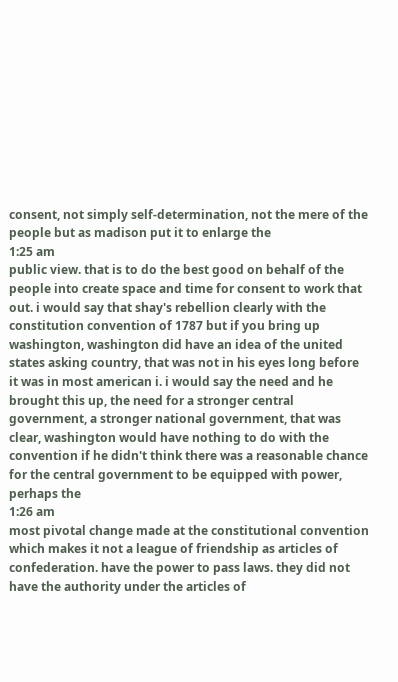consent, not simply self-determination, not the mere of the people but as madison put it to enlarge the
1:25 am
public view. that is to do the best good on behalf of the people into create space and time for consent to work that out. i would say that shay's rebellion clearly with the constitution convention of 1787 but if you bring up washington, washington did have an idea of the united states asking country, that was not in his eyes long before it was in most american i. i would say the need and he brought this up, the need for a stronger central government, a stronger national government, that was clear, washington would have nothing to do with the convention if he didn't think there was a reasonable chance for the central government to be equipped with power, perhaps the
1:26 am
most pivotal change made at the constitutional convention which makes it not a league of friendship as articles of confederation. have the power to pass laws. they did not have the authority under the articles of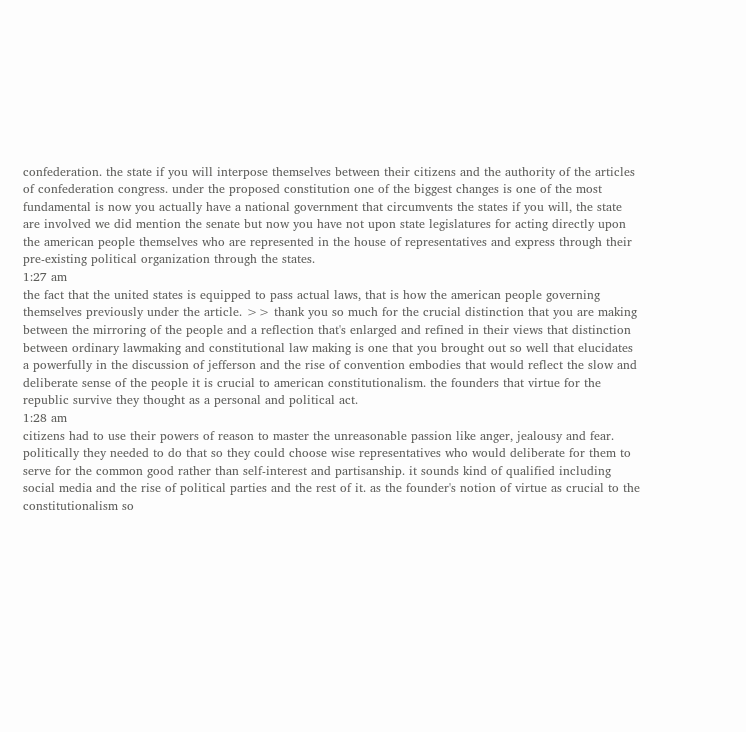confederation. the state if you will interpose themselves between their citizens and the authority of the articles of confederation congress. under the proposed constitution one of the biggest changes is one of the most fundamental is now you actually have a national government that circumvents the states if you will, the state are involved we did mention the senate but now you have not upon state legislatures for acting directly upon the american people themselves who are represented in the house of representatives and express through their pre-existing political organization through the states.
1:27 am
the fact that the united states is equipped to pass actual laws, that is how the american people governing themselves previously under the article. >> thank you so much for the crucial distinction that you are making between the mirroring of the people and a reflection that's enlarged and refined in their views that distinction between ordinary lawmaking and constitutional law making is one that you brought out so well that elucidates a powerfully in the discussion of jefferson and the rise of convention embodies that would reflect the slow and deliberate sense of the people it is crucial to american constitutionalism. the founders that virtue for the republic survive they thought as a personal and political act.
1:28 am
citizens had to use their powers of reason to master the unreasonable passion like anger, jealousy and fear. politically they needed to do that so they could choose wise representatives who would deliberate for them to serve for the common good rather than self-interest and partisanship. it sounds kind of qualified including social media and the rise of political parties and the rest of it. as the founder's notion of virtue as crucial to the constitutionalism so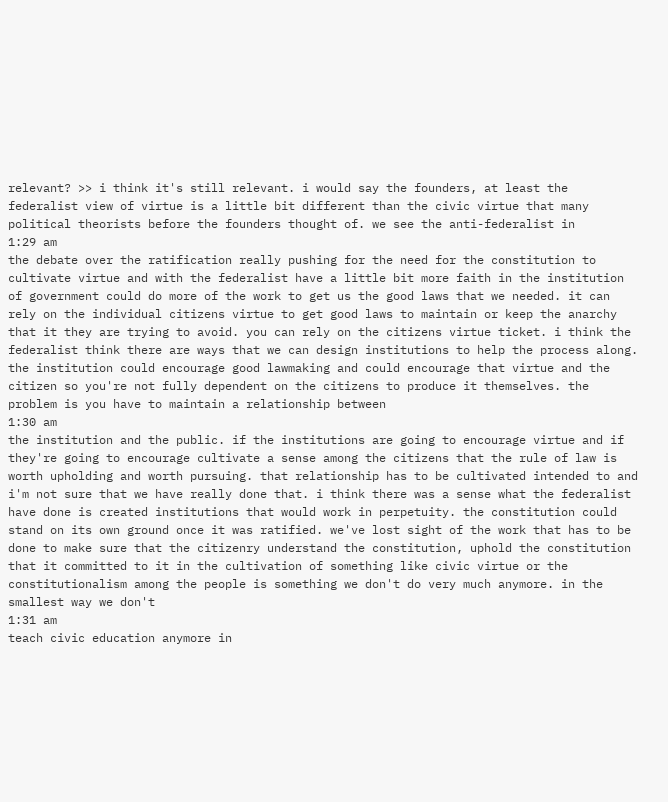relevant? >> i think it's still relevant. i would say the founders, at least the federalist view of virtue is a little bit different than the civic virtue that many political theorists before the founders thought of. we see the anti-federalist in
1:29 am
the debate over the ratification really pushing for the need for the constitution to cultivate virtue and with the federalist have a little bit more faith in the institution of government could do more of the work to get us the good laws that we needed. it can rely on the individual citizens virtue to get good laws to maintain or keep the anarchy that it they are trying to avoid. you can rely on the citizens virtue ticket. i think the federalist think there are ways that we can design institutions to help the process along. the institution could encourage good lawmaking and could encourage that virtue and the citizen so you're not fully dependent on the citizens to produce it themselves. the problem is you have to maintain a relationship between
1:30 am
the institution and the public. if the institutions are going to encourage virtue and if they're going to encourage cultivate a sense among the citizens that the rule of law is worth upholding and worth pursuing. that relationship has to be cultivated intended to and i'm not sure that we have really done that. i think there was a sense what the federalist have done is created institutions that would work in perpetuity. the constitution could stand on its own ground once it was ratified. we've lost sight of the work that has to be done to make sure that the citizenry understand the constitution, uphold the constitution that it committed to it in the cultivation of something like civic virtue or the constitutionalism among the people is something we don't do very much anymore. in the smallest way we don't
1:31 am
teach civic education anymore in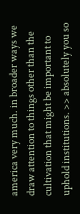america very much. in broader ways we draw attention to things other than the cultivation that might be important to uphold institutions. >> absolutely you so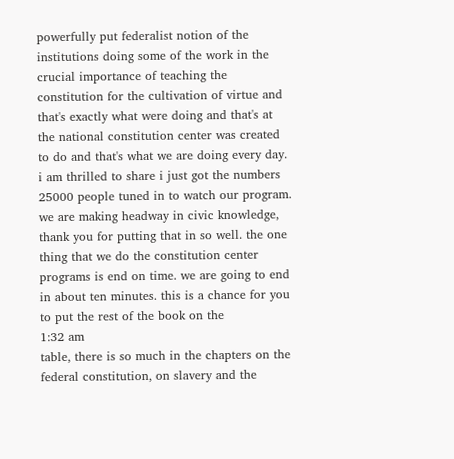powerfully put federalist notion of the institutions doing some of the work in the crucial importance of teaching the constitution for the cultivation of virtue and that's exactly what were doing and that's at the national constitution center was created to do and that's what we are doing every day. i am thrilled to share i just got the numbers 25000 people tuned in to watch our program. we are making headway in civic knowledge, thank you for putting that in so well. the one thing that we do the constitution center programs is end on time. we are going to end in about ten minutes. this is a chance for you to put the rest of the book on the
1:32 am
table, there is so much in the chapters on the federal constitution, on slavery and the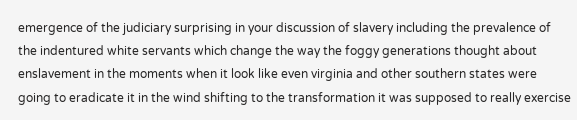emergence of the judiciary surprising in your discussion of slavery including the prevalence of the indentured white servants which change the way the foggy generations thought about enslavement in the moments when it look like even virginia and other southern states were going to eradicate it in the wind shifting to the transformation it was supposed to really exercise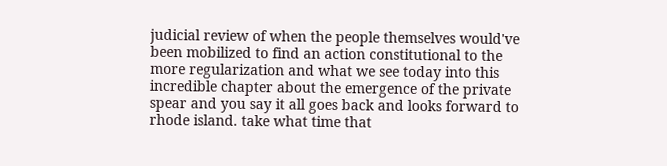judicial review of when the people themselves would've been mobilized to find an action constitutional to the more regularization and what we see today into this incredible chapter about the emergence of the private spear and you say it all goes back and looks forward to rhode island. take what time that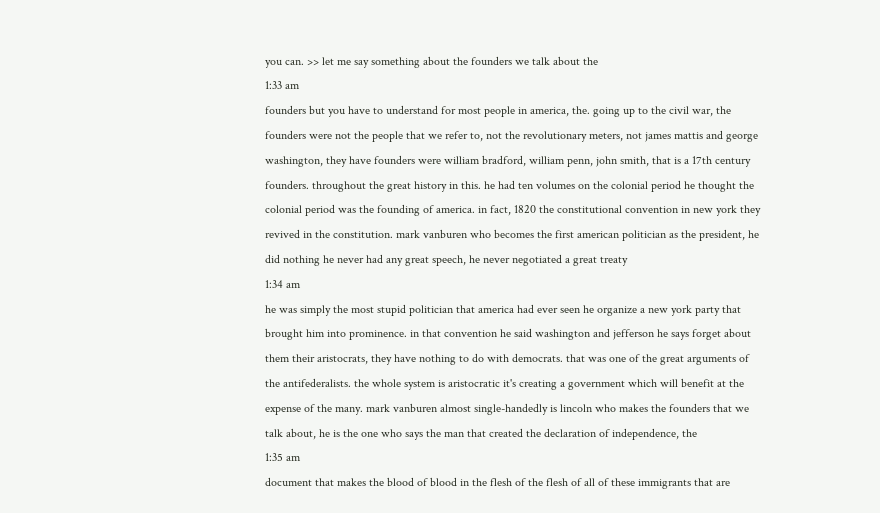you can. >> let me say something about the founders we talk about the
1:33 am
founders but you have to understand for most people in america, the. going up to the civil war, the founders were not the people that we refer to, not the revolutionary meters, not james mattis and george washington, they have founders were william bradford, william penn, john smith, that is a 17th century founders. throughout the great history in this. he had ten volumes on the colonial period he thought the colonial period was the founding of america. in fact, 1820 the constitutional convention in new york they revived in the constitution. mark vanburen who becomes the first american politician as the president, he did nothing he never had any great speech, he never negotiated a great treaty
1:34 am
he was simply the most stupid politician that america had ever seen he organize a new york party that brought him into prominence. in that convention he said washington and jefferson he says forget about them their aristocrats, they have nothing to do with democrats. that was one of the great arguments of the antifederalists. the whole system is aristocratic it's creating a government which will benefit at the expense of the many. mark vanburen almost single-handedly is lincoln who makes the founders that we talk about, he is the one who says the man that created the declaration of independence, the
1:35 am
document that makes the blood of blood in the flesh of the flesh of all of these immigrants that are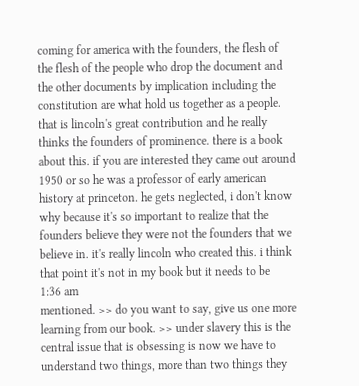coming for america with the founders, the flesh of the flesh of the people who drop the document and the other documents by implication including the constitution are what hold us together as a people. that is lincoln's great contribution and he really thinks the founders of prominence. there is a book about this. if you are interested they came out around 1950 or so he was a professor of early american history at princeton. he gets neglected, i don't know why because it's so important to realize that the founders believe they were not the founders that we believe in. it's really lincoln who created this. i think that point it's not in my book but it needs to be
1:36 am
mentioned. >> do you want to say, give us one more learning from our book. >> under slavery this is the central issue that is obsessing is now we have to understand two things, more than two things they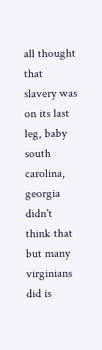all thought that slavery was on its last leg, baby south carolina, georgia didn't think that but many virginians did is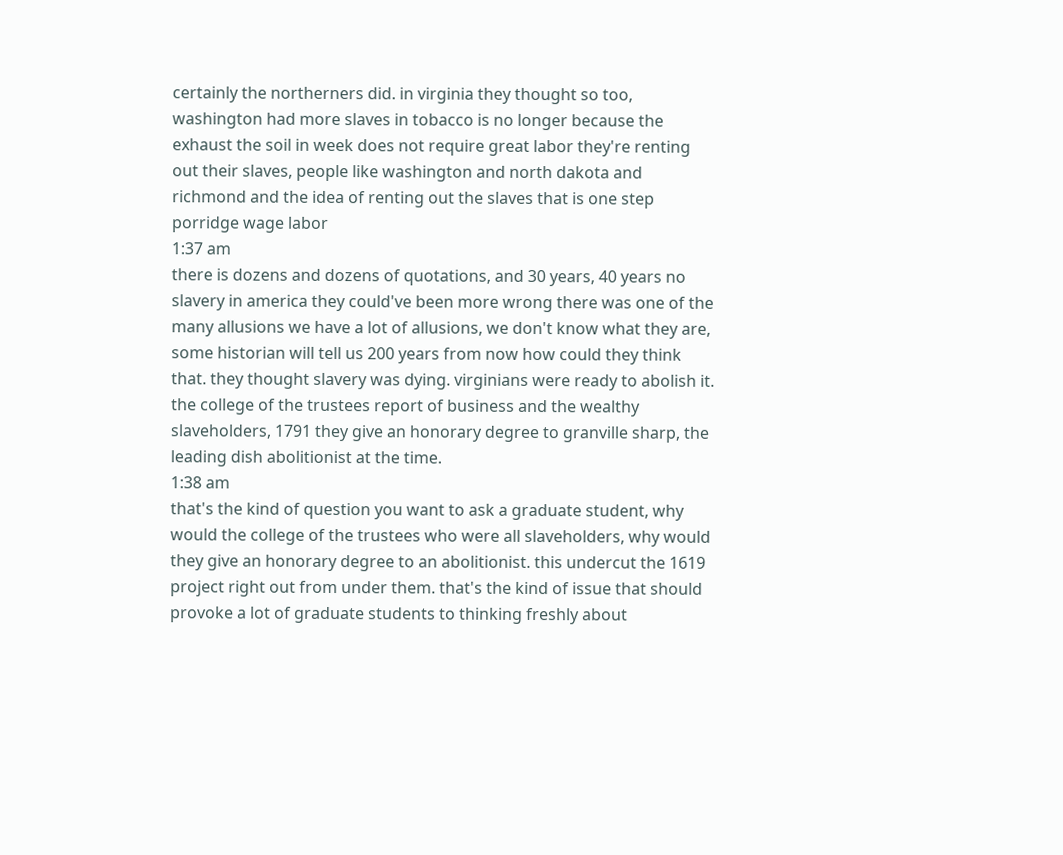certainly the northerners did. in virginia they thought so too, washington had more slaves in tobacco is no longer because the exhaust the soil in week does not require great labor they're renting out their slaves, people like washington and north dakota and richmond and the idea of renting out the slaves that is one step porridge wage labor
1:37 am
there is dozens and dozens of quotations, and 30 years, 40 years no slavery in america they could've been more wrong there was one of the many allusions we have a lot of allusions, we don't know what they are, some historian will tell us 200 years from now how could they think that. they thought slavery was dying. virginians were ready to abolish it. the college of the trustees report of business and the wealthy slaveholders, 1791 they give an honorary degree to granville sharp, the leading dish abolitionist at the time.
1:38 am
that's the kind of question you want to ask a graduate student, why would the college of the trustees who were all slaveholders, why would they give an honorary degree to an abolitionist. this undercut the 1619 project right out from under them. that's the kind of issue that should provoke a lot of graduate students to thinking freshly about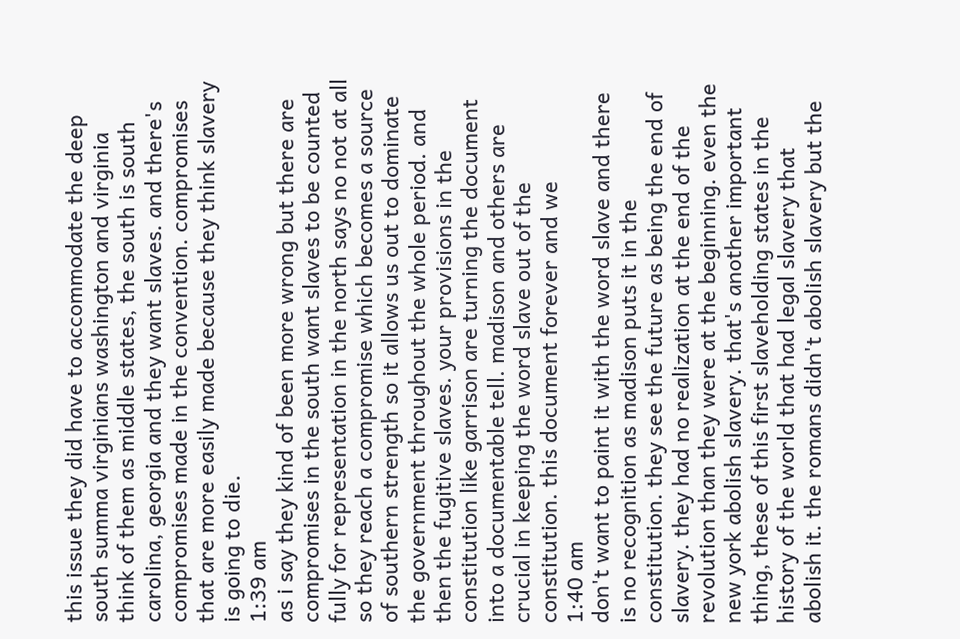this issue they did have to accommodate the deep south summa virginians washington and virginia think of them as middle states, the south is south carolina, georgia and they want slaves. and there's compromises made in the convention. compromises that are more easily made because they think slavery is going to die.
1:39 am
as i say they kind of been more wrong but there are compromises in the south want slaves to be counted fully for representation in the north says no not at all so they reach a compromise which becomes a source of southern strength so it allows us out to dominate the government throughout the whole period. and then the fugitive slaves. your provisions in the constitution like garrison are turning the document into a documentable tell. madison and others are crucial in keeping the word slave out of the constitution. this document forever and we
1:40 am
don't want to paint it with the word slave and there is no recognition as madison puts it in the constitution. they see the future as being the end of slavery. they had no realization at the end of the revolution than they were at the beginning. even the new york abolish slavery. that's another important thing, these of this first slaveholding states in the history of the world that had legal slavery that abolish it. the romans didn't abolish slavery but the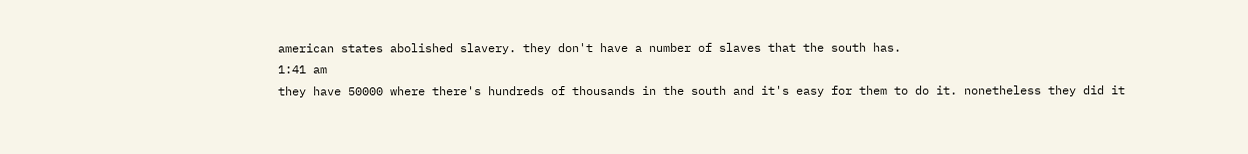american states abolished slavery. they don't have a number of slaves that the south has.
1:41 am
they have 50000 where there's hundreds of thousands in the south and it's easy for them to do it. nonetheless they did it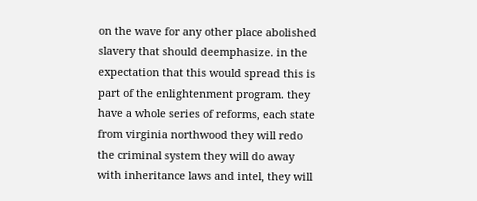on the wave for any other place abolished slavery that should deemphasize. in the expectation that this would spread this is part of the enlightenment program. they have a whole series of reforms, each state from virginia northwood they will redo the criminal system they will do away with inheritance laws and intel, they will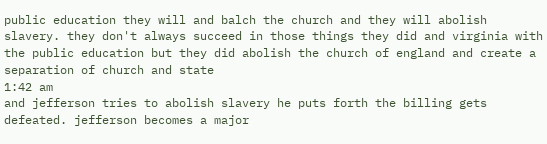public education they will and balch the church and they will abolish slavery. they don't always succeed in those things they did and virginia with the public education but they did abolish the church of england and create a separation of church and state
1:42 am
and jefferson tries to abolish slavery he puts forth the billing gets defeated. jefferson becomes a major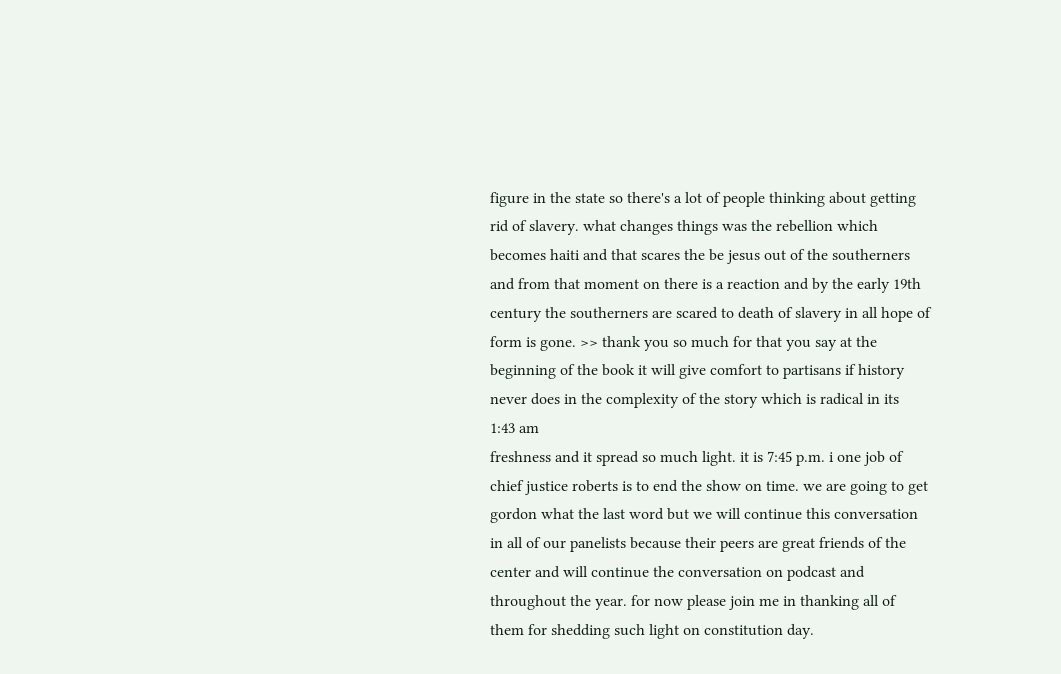figure in the state so there's a lot of people thinking about getting rid of slavery. what changes things was the rebellion which becomes haiti and that scares the be jesus out of the southerners and from that moment on there is a reaction and by the early 19th century the southerners are scared to death of slavery in all hope of form is gone. >> thank you so much for that you say at the beginning of the book it will give comfort to partisans if history never does in the complexity of the story which is radical in its
1:43 am
freshness and it spread so much light. it is 7:45 p.m. i one job of chief justice roberts is to end the show on time. we are going to get gordon what the last word but we will continue this conversation in all of our panelists because their peers are great friends of the center and will continue the conversation on podcast and throughout the year. for now please join me in thanking all of them for shedding such light on constitution day.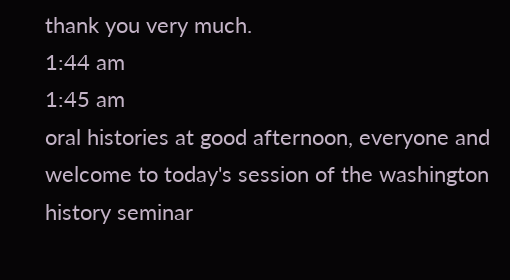thank you very much.
1:44 am
1:45 am
oral histories at good afternoon, everyone and welcome to today's session of the washington history seminar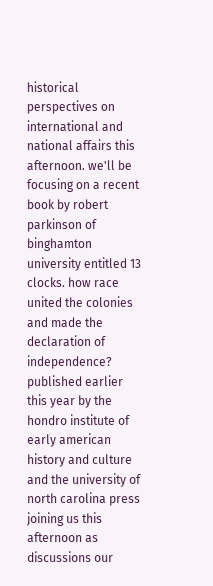historical perspectives on international and national affairs this afternoon. we'll be focusing on a recent book by robert parkinson of binghamton university entitled 13 clocks. how race united the colonies and made the declaration of independence? published earlier this year by the hondro institute of early american history and culture and the university of north carolina press joining us this afternoon as discussions our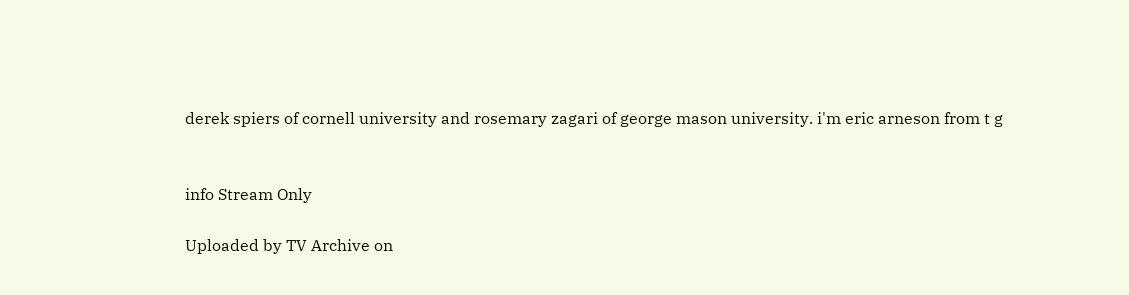derek spiers of cornell university and rosemary zagari of george mason university. i'm eric arneson from t g


info Stream Only

Uploaded by TV Archive on